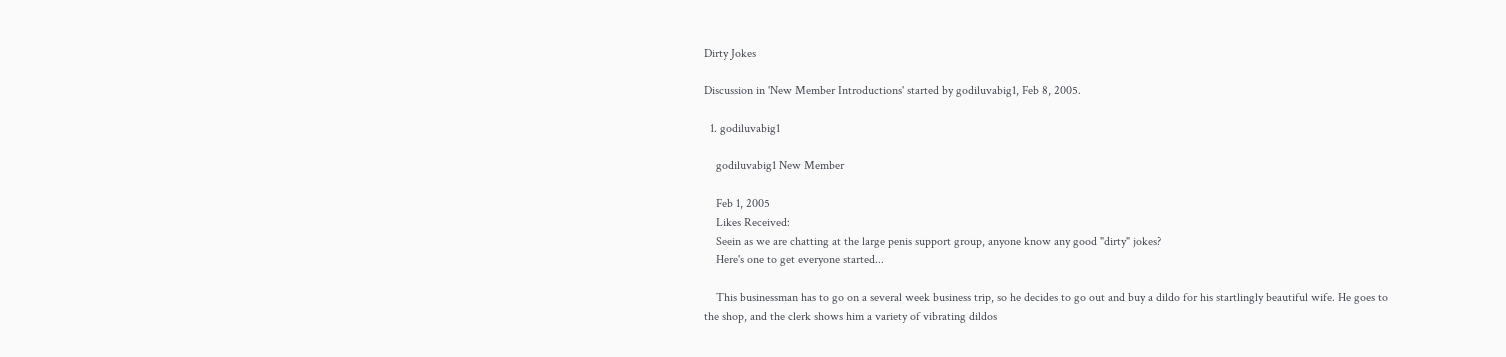Dirty Jokes

Discussion in 'New Member Introductions' started by godiluvabig1, Feb 8, 2005.

  1. godiluvabig1

    godiluvabig1 New Member

    Feb 1, 2005
    Likes Received:
    Seein as we are chatting at the large penis support group, anyone know any good "dirty" jokes?
    Here's one to get everyone started...

    This businessman has to go on a several week business trip, so he decides to go out and buy a dildo for his startlingly beautiful wife. He goes to the shop, and the clerk shows him a variety of vibrating dildos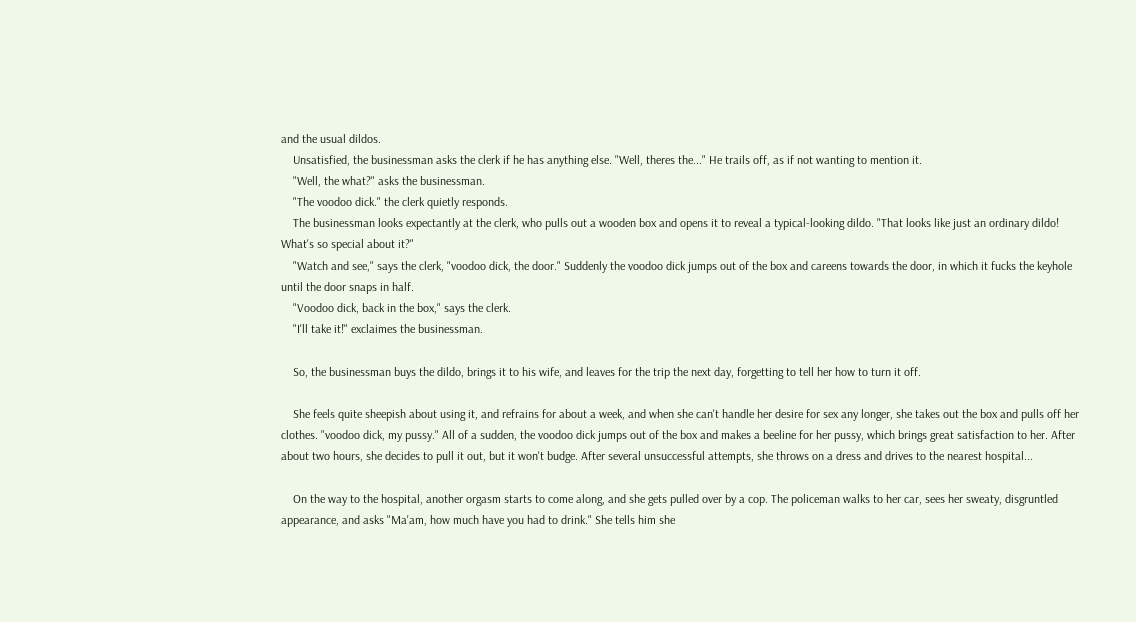and the usual dildos.
    Unsatisfied, the businessman asks the clerk if he has anything else. "Well, theres the..." He trails off, as if not wanting to mention it.
    "Well, the what?" asks the businessman.
    "The voodoo dick." the clerk quietly responds.
    The businessman looks expectantly at the clerk, who pulls out a wooden box and opens it to reveal a typical-looking dildo. "That looks like just an ordinary dildo! What's so special about it?"
    "Watch and see," says the clerk, "voodoo dick, the door." Suddenly the voodoo dick jumps out of the box and careens towards the door, in which it fucks the keyhole until the door snaps in half.
    "Voodoo dick, back in the box," says the clerk.
    "I'll take it!" exclaimes the businessman.

    So, the businessman buys the dildo, brings it to his wife, and leaves for the trip the next day, forgetting to tell her how to turn it off.

    She feels quite sheepish about using it, and refrains for about a week, and when she can't handle her desire for sex any longer, she takes out the box and pulls off her clothes. "voodoo dick, my pussy." All of a sudden, the voodoo dick jumps out of the box and makes a beeline for her pussy, which brings great satisfaction to her. After about two hours, she decides to pull it out, but it won't budge. After several unsuccessful attempts, she throws on a dress and drives to the nearest hospital...

    On the way to the hospital, another orgasm starts to come along, and she gets pulled over by a cop. The policeman walks to her car, sees her sweaty, disgruntled appearance, and asks "Ma'am, how much have you had to drink." She tells him she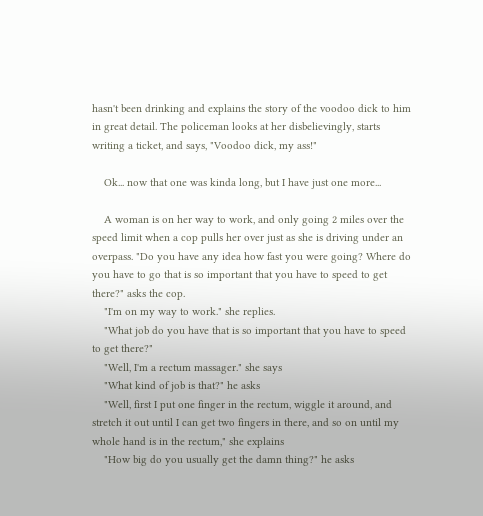hasn't been drinking and explains the story of the voodoo dick to him in great detail. The policeman looks at her disbelievingly, starts writing a ticket, and says, "Voodoo dick, my ass!"

    Ok... now that one was kinda long, but I have just one more...

    A woman is on her way to work, and only going 2 miles over the speed limit when a cop pulls her over just as she is driving under an overpass. "Do you have any idea how fast you were going? Where do you have to go that is so important that you have to speed to get there?" asks the cop.
    "I'm on my way to work." she replies.
    "What job do you have that is so important that you have to speed to get there?"
    "Well, I'm a rectum massager." she says
    "What kind of job is that?" he asks
    "Well, first I put one finger in the rectum, wiggle it around, and stretch it out until I can get two fingers in there, and so on until my whole hand is in the rectum," she explains
    "How big do you usually get the damn thing?" he asks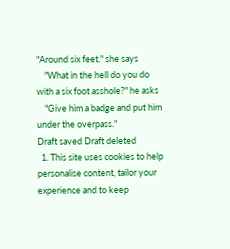"Around six feet." she says
    "What in the hell do you do with a six foot asshole?" he asks
    "Give him a badge and put him under the overpass."
Draft saved Draft deleted
  1. This site uses cookies to help personalise content, tailor your experience and to keep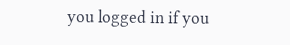you logged in if you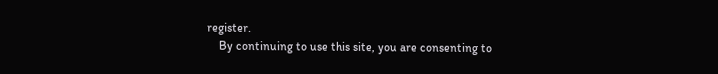register.
    By continuing to use this site, you are consenting to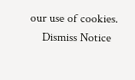our use of cookies.
    Dismiss Notice